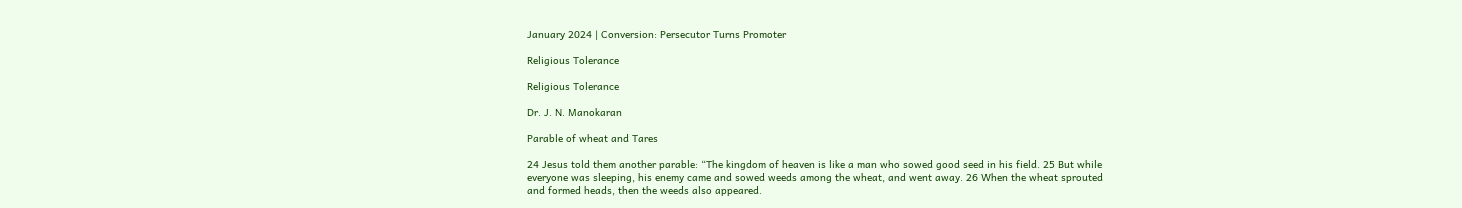January 2024 | Conversion: Persecutor Turns Promoter

Religious Tolerance

Religious Tolerance

Dr. J. N. Manokaran

Parable of wheat and Tares

24 Jesus told them another parable: “The kingdom of heaven is like a man who sowed good seed in his field. 25 But while everyone was sleeping, his enemy came and sowed weeds among the wheat, and went away. 26 When the wheat sprouted and formed heads, then the weeds also appeared.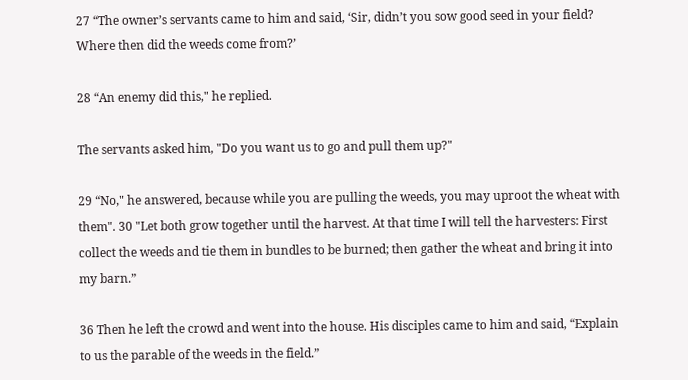27 “The owner’s servants came to him and said, ‘Sir, didn’t you sow good seed in your field? Where then did the weeds come from?’

28 “An enemy did this," he replied.

The servants asked him, "Do you want us to go and pull them up?"

29 “No," he answered, because while you are pulling the weeds, you may uproot the wheat with them". 30 "Let both grow together until the harvest. At that time I will tell the harvesters: First collect the weeds and tie them in bundles to be burned; then gather the wheat and bring it into my barn.”

36 Then he left the crowd and went into the house. His disciples came to him and said, “Explain to us the parable of the weeds in the field.”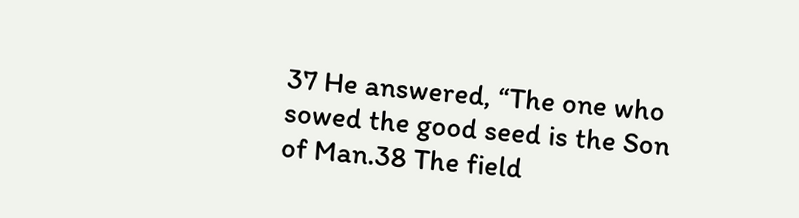37 He answered, “The one who sowed the good seed is the Son of Man.38 The field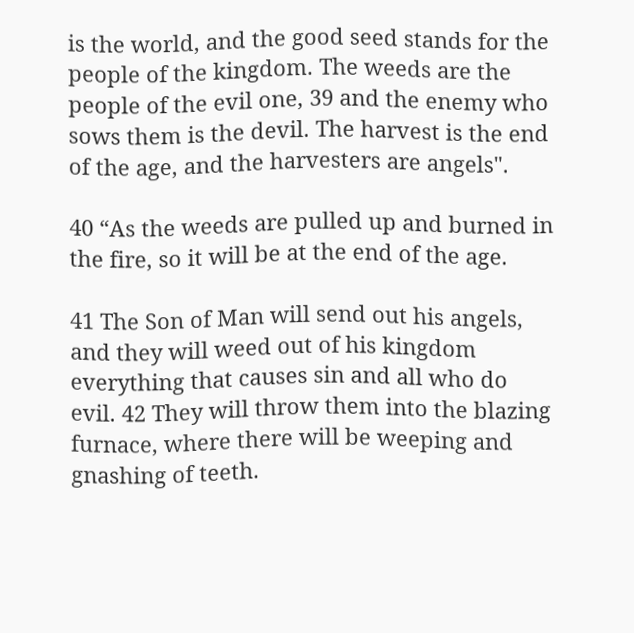is the world, and the good seed stands for the people of the kingdom. The weeds are the people of the evil one, 39 and the enemy who sows them is the devil. The harvest is the end of the age, and the harvesters are angels".

40 “As the weeds are pulled up and burned in the fire, so it will be at the end of the age.

41 The Son of Man will send out his angels, and they will weed out of his kingdom everything that causes sin and all who do evil. 42 They will throw them into the blazing furnace, where there will be weeping and gnashing of teeth.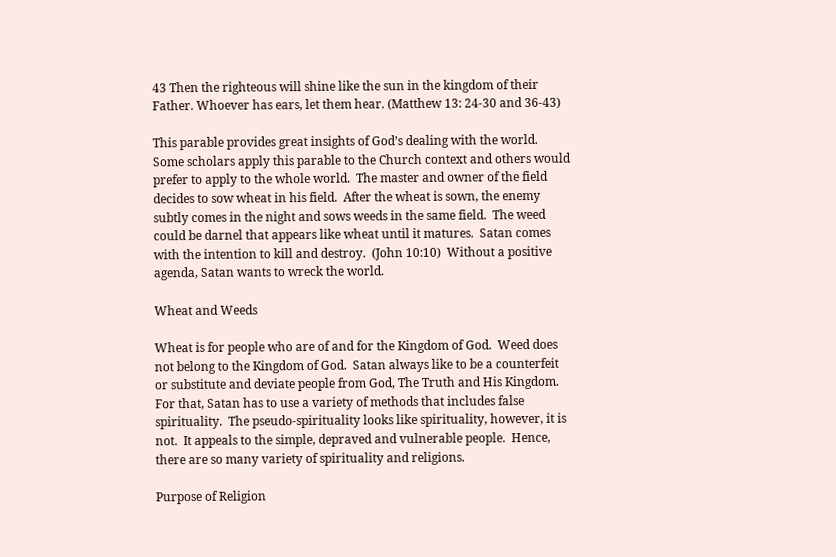43 Then the righteous will shine like the sun in the kingdom of their Father. Whoever has ears, let them hear. (Matthew 13: 24-30 and 36-43)

This parable provides great insights of God’s dealing with the world.  Some scholars apply this parable to the Church context and others would prefer to apply to the whole world.  The master and owner of the field decides to sow wheat in his field.  After the wheat is sown, the enemy subtly comes in the night and sows weeds in the same field.  The weed could be darnel that appears like wheat until it matures.  Satan comes with the intention to kill and destroy.  (John 10:10)  Without a positive agenda, Satan wants to wreck the world.

Wheat and Weeds

Wheat is for people who are of and for the Kingdom of God.  Weed does not belong to the Kingdom of God.  Satan always like to be a counterfeit or substitute and deviate people from God, The Truth and His Kingdom.  For that, Satan has to use a variety of methods that includes false spirituality.  The pseudo-spirituality looks like spirituality, however, it is not.  It appeals to the simple, depraved and vulnerable people.  Hence, there are so many variety of spirituality and religions.

Purpose of Religion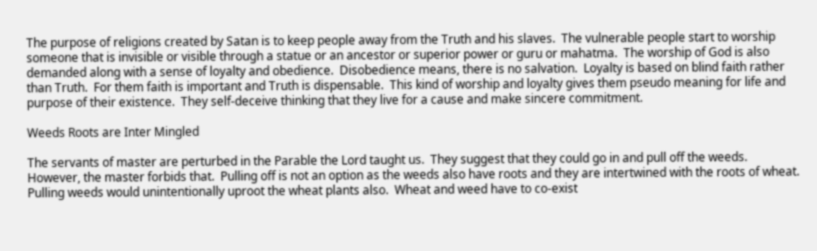The purpose of religions created by Satan is to keep people away from the Truth and his slaves.  The vulnerable people start to worship someone that is invisible or visible through a statue or an ancestor or superior power or guru or mahatma.  The worship of God is also demanded along with a sense of loyalty and obedience.  Disobedience means, there is no salvation.  Loyalty is based on blind faith rather than Truth.  For them faith is important and Truth is dispensable.  This kind of worship and loyalty gives them pseudo meaning for life and purpose of their existence.  They self-deceive thinking that they live for a cause and make sincere commitment.

Weeds Roots are Inter Mingled

The servants of master are perturbed in the Parable the Lord taught us.  They suggest that they could go in and pull off the weeds.  However, the master forbids that.  Pulling off is not an option as the weeds also have roots and they are intertwined with the roots of wheat.  Pulling weeds would unintentionally uproot the wheat plants also.  Wheat and weed have to co-exist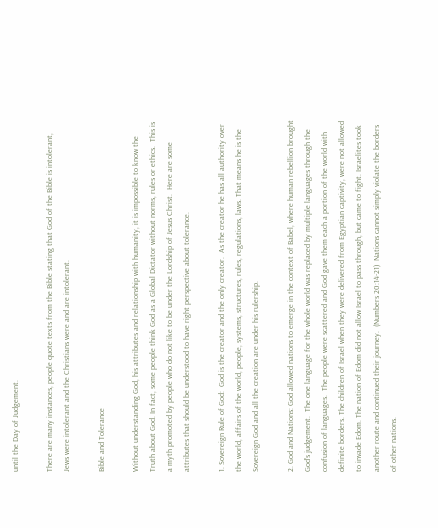until the Day of Judgement.

There are many instances, people quote texts from the Bible stating that God of the Bible is intolerant, Jews were intolerant and the Christians were and are intolerant.

Bible and Tolerance

Without understanding God, his attributes and relationship with humanity, it is impossible to know the Truth about God. In fact, some people think God as a Global Dictator without norms, rules or ethics.  This is a myth promoted by people who do not like to be under the Lordship of Jesus Christ.  Here are some attributes that should be understood to have right perspective about tolerance.

1. Sovereign Rule of God:  God is the creator and the only creator.  As the creator he has all authority over the world, affairs of the world, people, systems, structures, rules, regulations, laws. That means he is the Sovereign God and all the creation are under his rulership.

2. God and Nations: God allowed nations to emerge in the context of Babel, where human rebellion brought God’s judgement.  The one language for the whole world was replaced by multiple languages through the confusion of languages.  The people were scattered and God gave them each a portion of the world with definite borders. The children of Israel when they were delivered from Egyptian captivity, were not allowed to invade Edom. The nation of Edom did not allow Israel to pass through, but came to fight. Israelites took another route and continued their journey.  (Numbers 20:14-21)  Nations cannot simply violate the borders of other nations.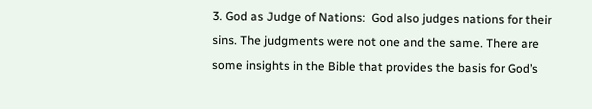3. God as Judge of Nations:  God also judges nations for their sins. The judgments were not one and the same. There are some insights in the Bible that provides the basis for God’s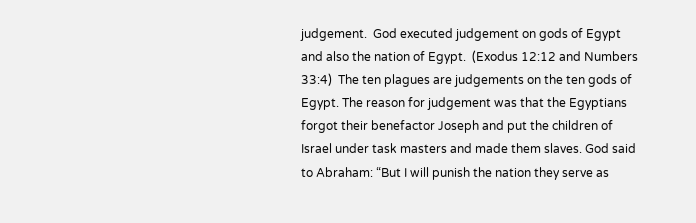judgement.  God executed judgement on gods of Egypt and also the nation of Egypt.  (Exodus 12:12 and Numbers 33:4)  The ten plagues are judgements on the ten gods of Egypt. The reason for judgement was that the Egyptians forgot their benefactor Joseph and put the children of Israel under task masters and made them slaves. God said to Abraham: “But I will punish the nation they serve as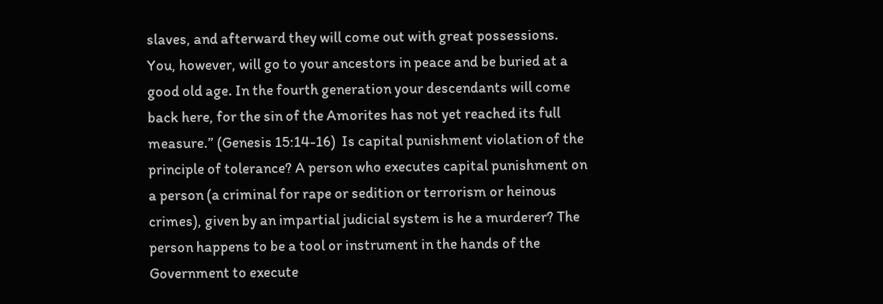slaves, and afterward they will come out with great possessions. You, however, will go to your ancestors in peace and be buried at a good old age. In the fourth generation your descendants will come back here, for the sin of the Amorites has not yet reached its full measure.” (Genesis 15:14-16)  Is capital punishment violation of the principle of tolerance? A person who executes capital punishment on a person (a criminal for rape or sedition or terrorism or heinous crimes), given by an impartial judicial system is he a murderer? The person happens to be a tool or instrument in the hands of the Government to execute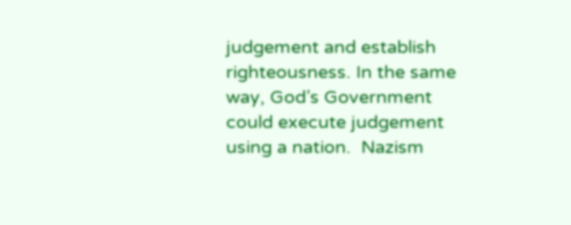judgement and establish righteousness. In the same way, God’s Government could execute judgement using a nation.  Nazism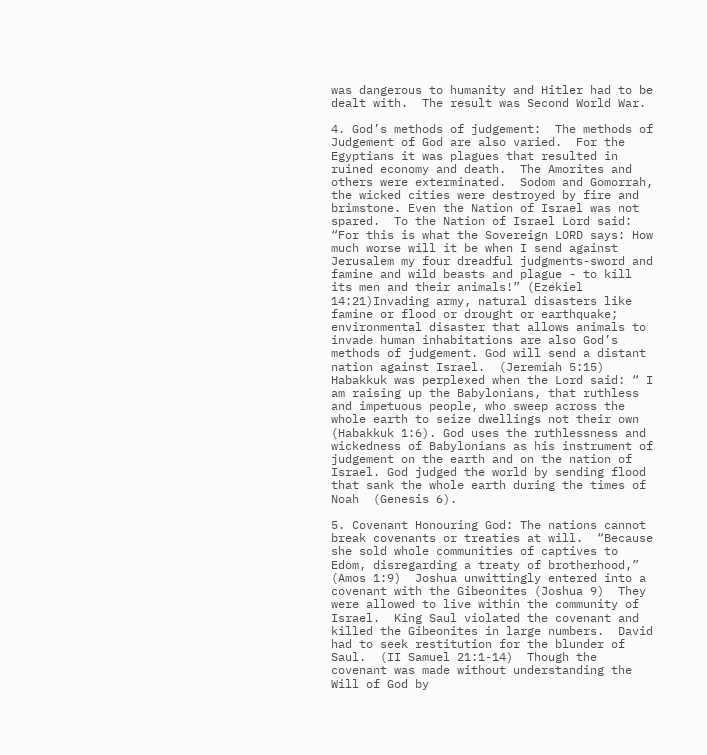was dangerous to humanity and Hitler had to be dealt with.  The result was Second World War.

4. God’s methods of judgement:  The methods of Judgement of God are also varied.  For the Egyptians it was plagues that resulted in ruined economy and death.  The Amorites and others were exterminated.  Sodom and Gomorrah, the wicked cities were destroyed by fire and brimstone. Even the Nation of Israel was not spared.  To the Nation of Israel Lord said:   “For this is what the Sovereign LORD says: How much worse will it be when I send against Jerusalem my four dreadful judgments-sword and famine and wild beasts and plague - to kill its men and their animals!” (Ezekiel 14:21)Invading army, natural disasters like famine or flood or drought or earthquake; environmental disaster that allows animals to invade human inhabitations are also God’s methods of judgement. God will send a distant nation against Israel.  (Jeremiah 5:15)  Habakkuk was perplexed when the Lord said: “ I am raising up the Babylonians, that ruthless and impetuous people, who sweep across the whole earth to seize dwellings not their own (Habakkuk 1:6). God uses the ruthlessness and wickedness of Babylonians as his instrument of judgement on the earth and on the nation of Israel. God judged the world by sending flood that sank the whole earth during the times of Noah  (Genesis 6).

5. Covenant Honouring God: The nations cannot break covenants or treaties at will.  “Because she sold whole communities of captives to Edom, disregarding a treaty of brotherhood,”  (Amos 1:9)  Joshua unwittingly entered into a covenant with the Gibeonites (Joshua 9)  They were allowed to live within the community of Israel.  King Saul violated the covenant and killed the Gibeonites in large numbers.  David had to seek restitution for the blunder of Saul.  (II Samuel 21:1-14)  Though the covenant was made without understanding the Will of God by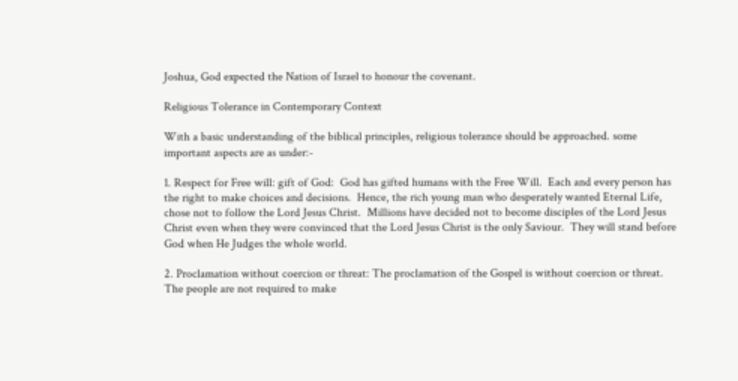Joshua, God expected the Nation of Israel to honour the covenant.

Religious Tolerance in Contemporary Context

With a basic understanding of the biblical principles, religious tolerance should be approached. some important aspects are as under:-

1. Respect for Free will: gift of God:  God has gifted humans with the Free Will.  Each and every person has the right to make choices and decisions.  Hence, the rich young man who desperately wanted Eternal Life, chose not to follow the Lord Jesus Christ.  Millions have decided not to become disciples of the Lord Jesus Christ even when they were convinced that the Lord Jesus Christ is the only Saviour.  They will stand before God when He Judges the whole world.

2. Proclamation without coercion or threat: The proclamation of the Gospel is without coercion or threat.  The people are not required to make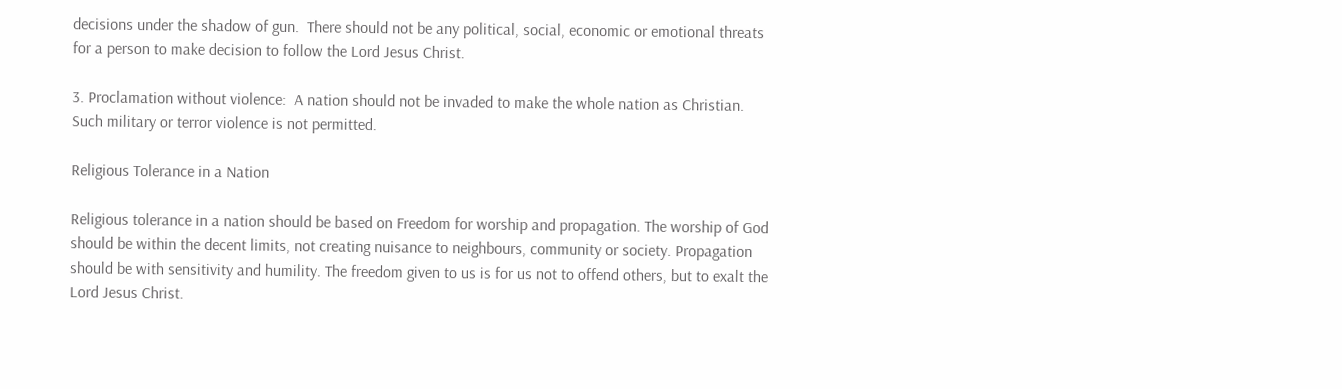decisions under the shadow of gun.  There should not be any political, social, economic or emotional threats for a person to make decision to follow the Lord Jesus Christ.

3. Proclamation without violence:  A nation should not be invaded to make the whole nation as Christian.  Such military or terror violence is not permitted.

Religious Tolerance in a Nation

Religious tolerance in a nation should be based on Freedom for worship and propagation. The worship of God should be within the decent limits, not creating nuisance to neighbours, community or society. Propagation should be with sensitivity and humility. The freedom given to us is for us not to offend others, but to exalt the Lord Jesus Christ.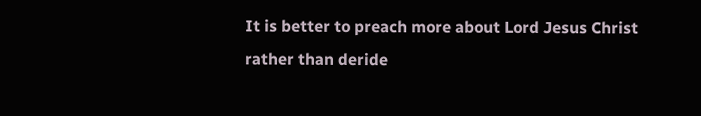It is better to preach more about Lord Jesus Christ rather than deride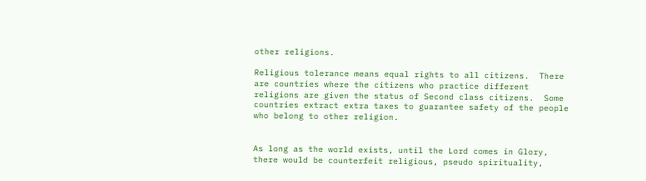other religions.

Religious tolerance means equal rights to all citizens.  There are countries where the citizens who practice different religions are given the status of Second class citizens.  Some countries extract extra taxes to guarantee safety of the people who belong to other religion.


As long as the world exists, until the Lord comes in Glory, there would be counterfeit religious, pseudo spirituality,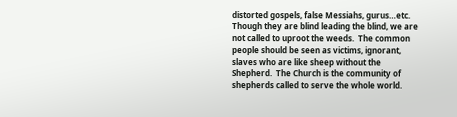distorted gospels, false Messiahs, gurus…etc.  Though they are blind leading the blind, we are not called to uproot the weeds.  The common people should be seen as victims, ignorant, slaves who are like sheep without the Shepherd.  The Church is the community of shepherds called to serve the whole world.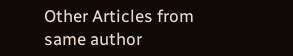Other Articles from same author